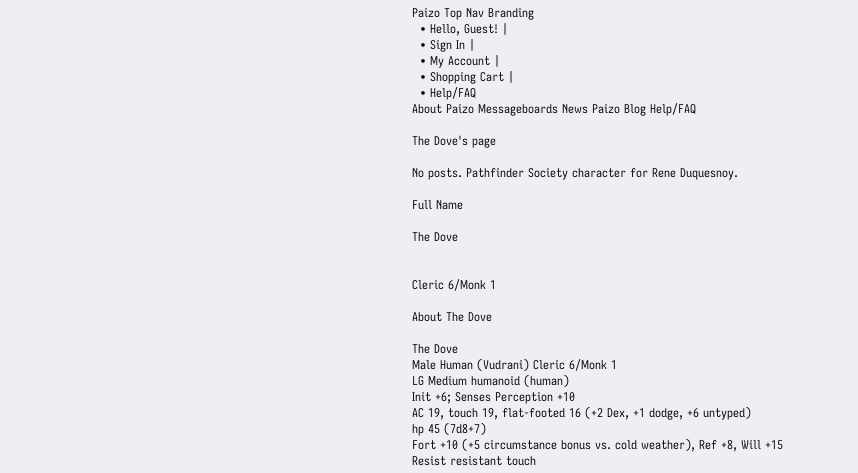Paizo Top Nav Branding
  • Hello, Guest! |
  • Sign In |
  • My Account |
  • Shopping Cart |
  • Help/FAQ
About Paizo Messageboards News Paizo Blog Help/FAQ

The Dove's page

No posts. Pathfinder Society character for Rene Duquesnoy.

Full Name

The Dove


Cleric 6/Monk 1

About The Dove

The Dove
Male Human (Vudrani) Cleric 6/Monk 1
LG Medium humanoid (human)
Init +6; Senses Perception +10
AC 19, touch 19, flat-footed 16 (+2 Dex, +1 dodge, +6 untyped)
hp 45 (7d8+7)
Fort +10 (+5 circumstance bonus vs. cold weather), Ref +8, Will +15
Resist resistant touch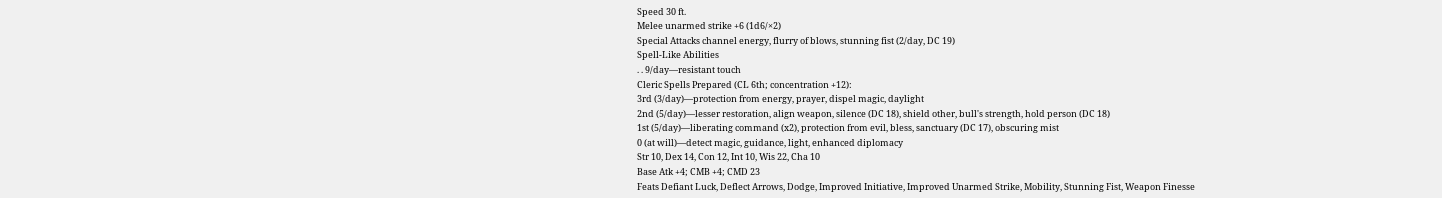Speed 30 ft.
Melee unarmed strike +6 (1d6/×2)
Special Attacks channel energy, flurry of blows, stunning fist (2/day, DC 19)
Spell-Like Abilities
. . 9/day—resistant touch
Cleric Spells Prepared (CL 6th; concentration +12):
3rd (3/day)—protection from energy, prayer, dispel magic, daylight
2nd (5/day)—lesser restoration, align weapon, silence (DC 18), shield other, bull's strength, hold person (DC 18)
1st (5/day)—liberating command (x2), protection from evil, bless, sanctuary (DC 17), obscuring mist
0 (at will)—detect magic, guidance, light, enhanced diplomacy
Str 10, Dex 14, Con 12, Int 10, Wis 22, Cha 10
Base Atk +4; CMB +4; CMD 23
Feats Defiant Luck, Deflect Arrows, Dodge, Improved Initiative, Improved Unarmed Strike, Mobility, Stunning Fist, Weapon Finesse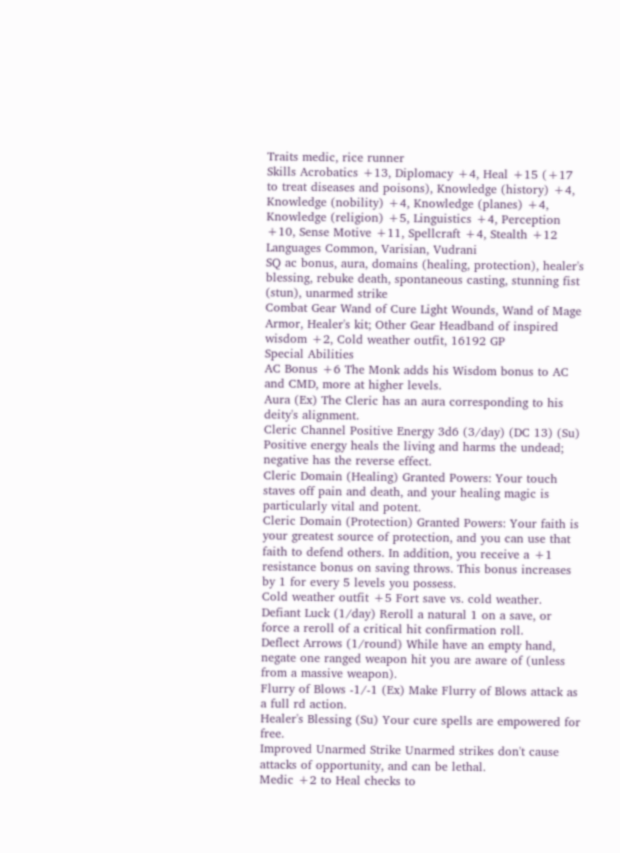Traits medic, rice runner
Skills Acrobatics +13, Diplomacy +4, Heal +15 (+17 to treat diseases and poisons), Knowledge (history) +4, Knowledge (nobility) +4, Knowledge (planes) +4, Knowledge (religion) +5, Linguistics +4, Perception +10, Sense Motive +11, Spellcraft +4, Stealth +12
Languages Common, Varisian, Vudrani
SQ ac bonus, aura, domains (healing, protection), healer's blessing, rebuke death, spontaneous casting, stunning fist (stun), unarmed strike
Combat Gear Wand of Cure Light Wounds, Wand of Mage Armor, Healer's kit; Other Gear Headband of inspired wisdom +2, Cold weather outfit, 16192 GP
Special Abilities
AC Bonus +6 The Monk adds his Wisdom bonus to AC and CMD, more at higher levels.
Aura (Ex) The Cleric has an aura corresponding to his deity's alignment.
Cleric Channel Positive Energy 3d6 (3/day) (DC 13) (Su) Positive energy heals the living and harms the undead; negative has the reverse effect.
Cleric Domain (Healing) Granted Powers: Your touch staves off pain and death, and your healing magic is particularly vital and potent.
Cleric Domain (Protection) Granted Powers: Your faith is your greatest source of protection, and you can use that faith to defend others. In addition, you receive a +1 resistance bonus on saving throws. This bonus increases by 1 for every 5 levels you possess.
Cold weather outfit +5 Fort save vs. cold weather.
Defiant Luck (1/day) Reroll a natural 1 on a save, or force a reroll of a critical hit confirmation roll.
Deflect Arrows (1/round) While have an empty hand, negate one ranged weapon hit you are aware of (unless from a massive weapon).
Flurry of Blows -1/-1 (Ex) Make Flurry of Blows attack as a full rd action.
Healer's Blessing (Su) Your cure spells are empowered for free.
Improved Unarmed Strike Unarmed strikes don't cause attacks of opportunity, and can be lethal.
Medic +2 to Heal checks to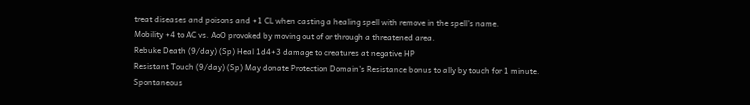treat diseases and poisons and +1 CL when casting a healing spell with remove in the spell's name.
Mobility +4 to AC vs. AoO provoked by moving out of or through a threatened area.
Rebuke Death (9/day) (Sp) Heal 1d4+3 damage to creatures at negative HP
Resistant Touch (9/day) (Sp) May donate Protection Domain's Resistance bonus to ally by touch for 1 minute.
Spontaneous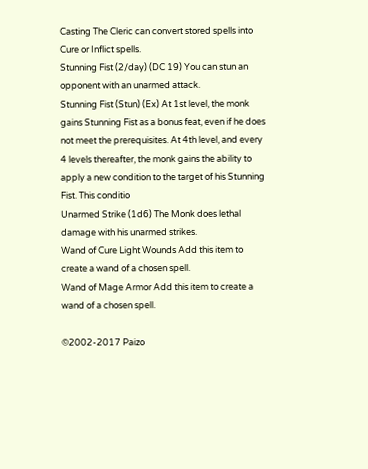Casting The Cleric can convert stored spells into Cure or Inflict spells.
Stunning Fist (2/day) (DC 19) You can stun an opponent with an unarmed attack.
Stunning Fist (Stun) (Ex) At 1st level, the monk gains Stunning Fist as a bonus feat, even if he does not meet the prerequisites. At 4th level, and every 4 levels thereafter, the monk gains the ability to apply a new condition to the target of his Stunning Fist. This conditio
Unarmed Strike (1d6) The Monk does lethal damage with his unarmed strikes.
Wand of Cure Light Wounds Add this item to create a wand of a chosen spell.
Wand of Mage Armor Add this item to create a wand of a chosen spell.

©2002-2017 Paizo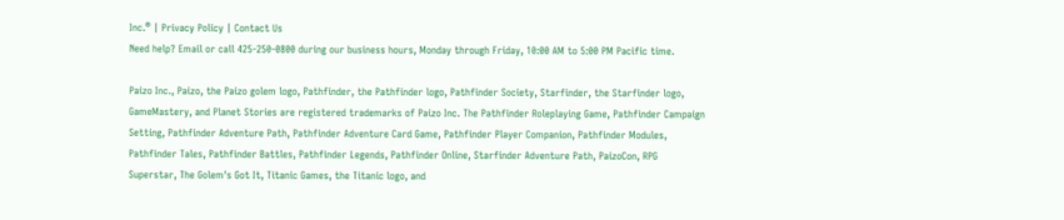Inc.® | Privacy Policy | Contact Us
Need help? Email or call 425-250-0800 during our business hours, Monday through Friday, 10:00 AM to 5:00 PM Pacific time.

Paizo Inc., Paizo, the Paizo golem logo, Pathfinder, the Pathfinder logo, Pathfinder Society, Starfinder, the Starfinder logo, GameMastery, and Planet Stories are registered trademarks of Paizo Inc. The Pathfinder Roleplaying Game, Pathfinder Campaign Setting, Pathfinder Adventure Path, Pathfinder Adventure Card Game, Pathfinder Player Companion, Pathfinder Modules, Pathfinder Tales, Pathfinder Battles, Pathfinder Legends, Pathfinder Online, Starfinder Adventure Path, PaizoCon, RPG Superstar, The Golem's Got It, Titanic Games, the Titanic logo, and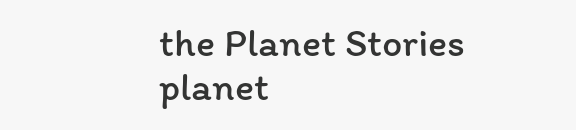the Planet Stories planet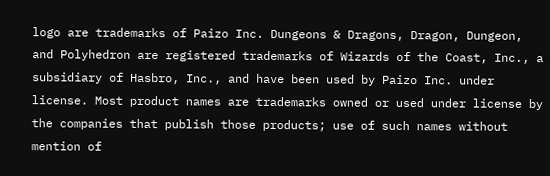logo are trademarks of Paizo Inc. Dungeons & Dragons, Dragon, Dungeon, and Polyhedron are registered trademarks of Wizards of the Coast, Inc., a subsidiary of Hasbro, Inc., and have been used by Paizo Inc. under license. Most product names are trademarks owned or used under license by the companies that publish those products; use of such names without mention of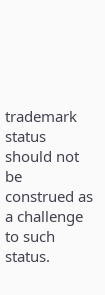trademark status should not be construed as a challenge to such status.